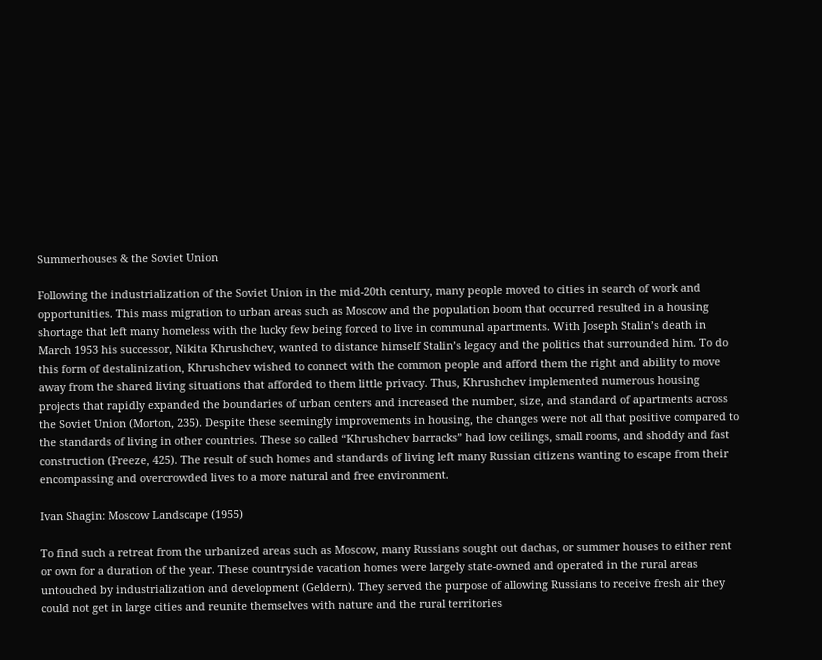Summerhouses & the Soviet Union

Following the industrialization of the Soviet Union in the mid-20th century, many people moved to cities in search of work and opportunities. This mass migration to urban areas such as Moscow and the population boom that occurred resulted in a housing shortage that left many homeless with the lucky few being forced to live in communal apartments. With Joseph Stalin’s death in March 1953 his successor, Nikita Khrushchev, wanted to distance himself Stalin’s legacy and the politics that surrounded him. To do this form of destalinization, Khrushchev wished to connect with the common people and afford them the right and ability to move away from the shared living situations that afforded to them little privacy. Thus, Khrushchev implemented numerous housing projects that rapidly expanded the boundaries of urban centers and increased the number, size, and standard of apartments across the Soviet Union (Morton, 235). Despite these seemingly improvements in housing, the changes were not all that positive compared to the standards of living in other countries. These so called “Khrushchev barracks” had low ceilings, small rooms, and shoddy and fast construction (Freeze, 425). The result of such homes and standards of living left many Russian citizens wanting to escape from their encompassing and overcrowded lives to a more natural and free environment.

Ivan Shagin: Moscow Landscape (1955)

To find such a retreat from the urbanized areas such as Moscow, many Russians sought out dachas, or summer houses to either rent or own for a duration of the year. These countryside vacation homes were largely state-owned and operated in the rural areas untouched by industrialization and development (Geldern). They served the purpose of allowing Russians to receive fresh air they could not get in large cities and reunite themselves with nature and the rural territories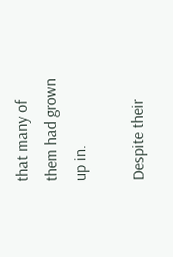that many of them had grown up in.

Despite their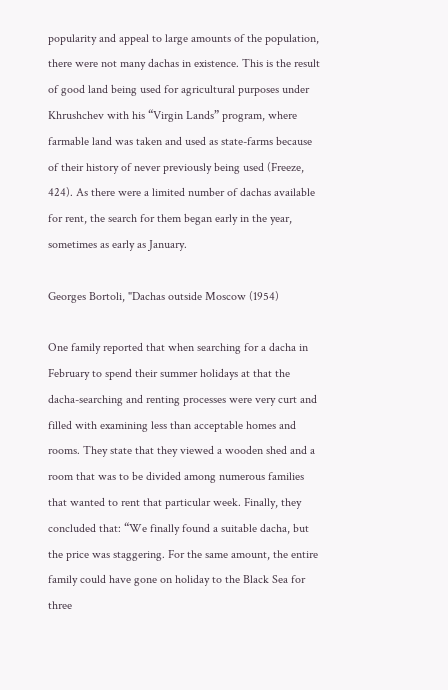popularity and appeal to large amounts of the population, there were not many dachas in existence. This is the result of good land being used for agricultural purposes under Khrushchev with his “Virgin Lands” program, where farmable land was taken and used as state-farms because of their history of never previously being used (Freeze, 424). As there were a limited number of dachas available for rent, the search for them began early in the year, sometimes as early as January.

Georges Bortoli, "Dachas outside Moscow (1954)

One family reported that when searching for a dacha in February to spend their summer holidays at that the dacha-searching and renting processes were very curt and filled with examining less than acceptable homes and rooms. They state that they viewed a wooden shed and a room that was to be divided among numerous families that wanted to rent that particular week. Finally, they concluded that: “We finally found a suitable dacha, but the price was staggering. For the same amount, the entire family could have gone on holiday to the Black Sea for three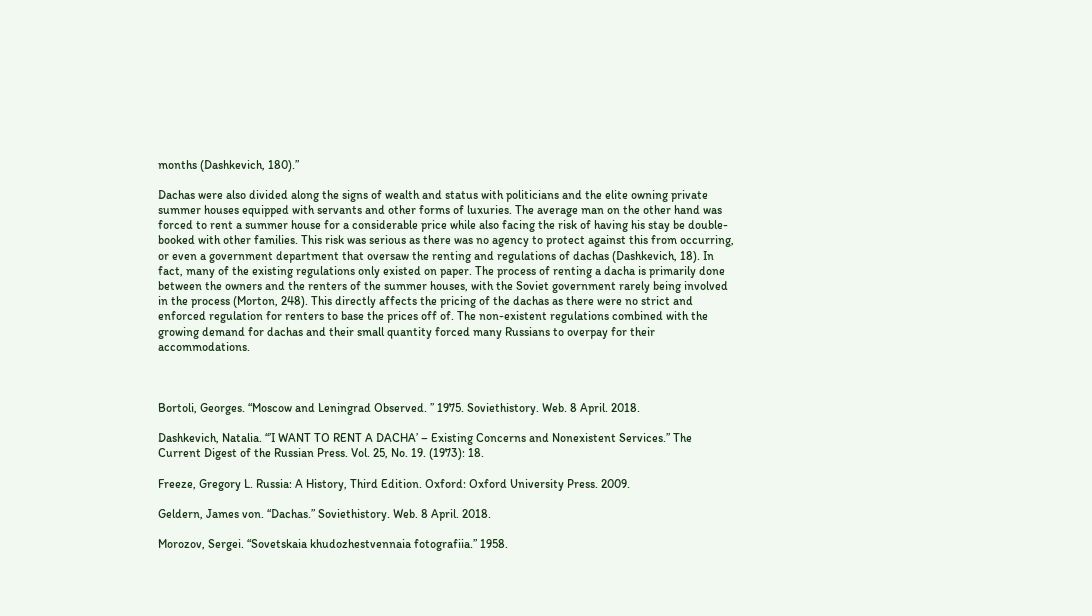months (Dashkevich, 180).”

Dachas were also divided along the signs of wealth and status with politicians and the elite owning private summer houses equipped with servants and other forms of luxuries. The average man on the other hand was forced to rent a summer house for a considerable price while also facing the risk of having his stay be double-booked with other families. This risk was serious as there was no agency to protect against this from occurring, or even a government department that oversaw the renting and regulations of dachas (Dashkevich, 18). In fact, many of the existing regulations only existed on paper. The process of renting a dacha is primarily done between the owners and the renters of the summer houses, with the Soviet government rarely being involved in the process (Morton, 248). This directly affects the pricing of the dachas as there were no strict and enforced regulation for renters to base the prices off of. The non-existent regulations combined with the growing demand for dachas and their small quantity forced many Russians to overpay for their accommodations.



Bortoli, Georges. “Moscow and Leningrad Observed. ” 1975. Soviethistory. Web. 8 April. 2018.

Dashkevich, Natalia. “’I WANT TO RENT A DACHA’ – Existing Concerns and Nonexistent Services.” The Current Digest of the Russian Press. Vol. 25, No. 19. (1973): 18.

Freeze, Gregory L. Russia: A History, Third Edition. Oxford: Oxford University Press. 2009.

Geldern, James von. “Dachas.” Soviethistory. Web. 8 April. 2018.

Morozov, Sergei. “Sovetskaia khudozhestvennaia fotografiia.” 1958.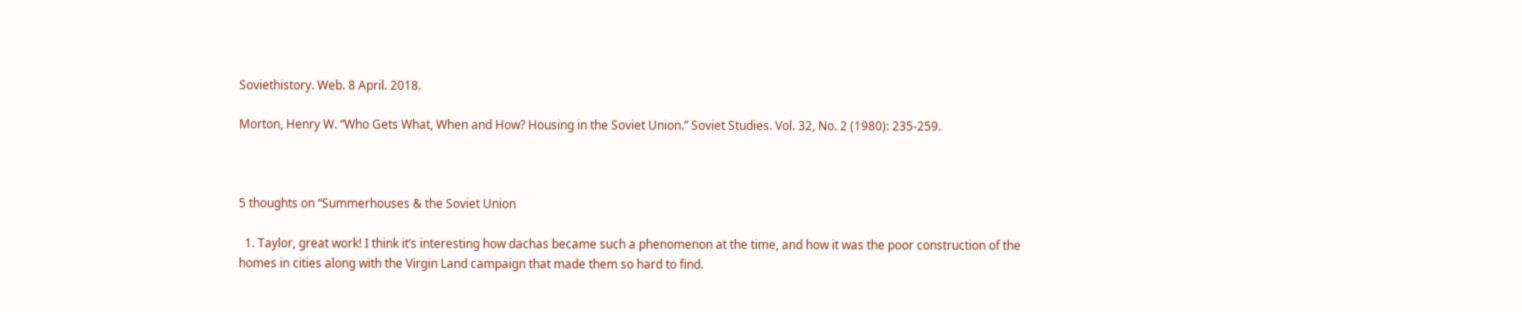Soviethistory. Web. 8 April. 2018.

Morton, Henry W. “Who Gets What, When and How? Housing in the Soviet Union.” Soviet Studies. Vol. 32, No. 2 (1980): 235-259.



5 thoughts on “Summerhouses & the Soviet Union

  1. Taylor, great work! I think it’s interesting how dachas became such a phenomenon at the time, and how it was the poor construction of the homes in cities along with the Virgin Land campaign that made them so hard to find.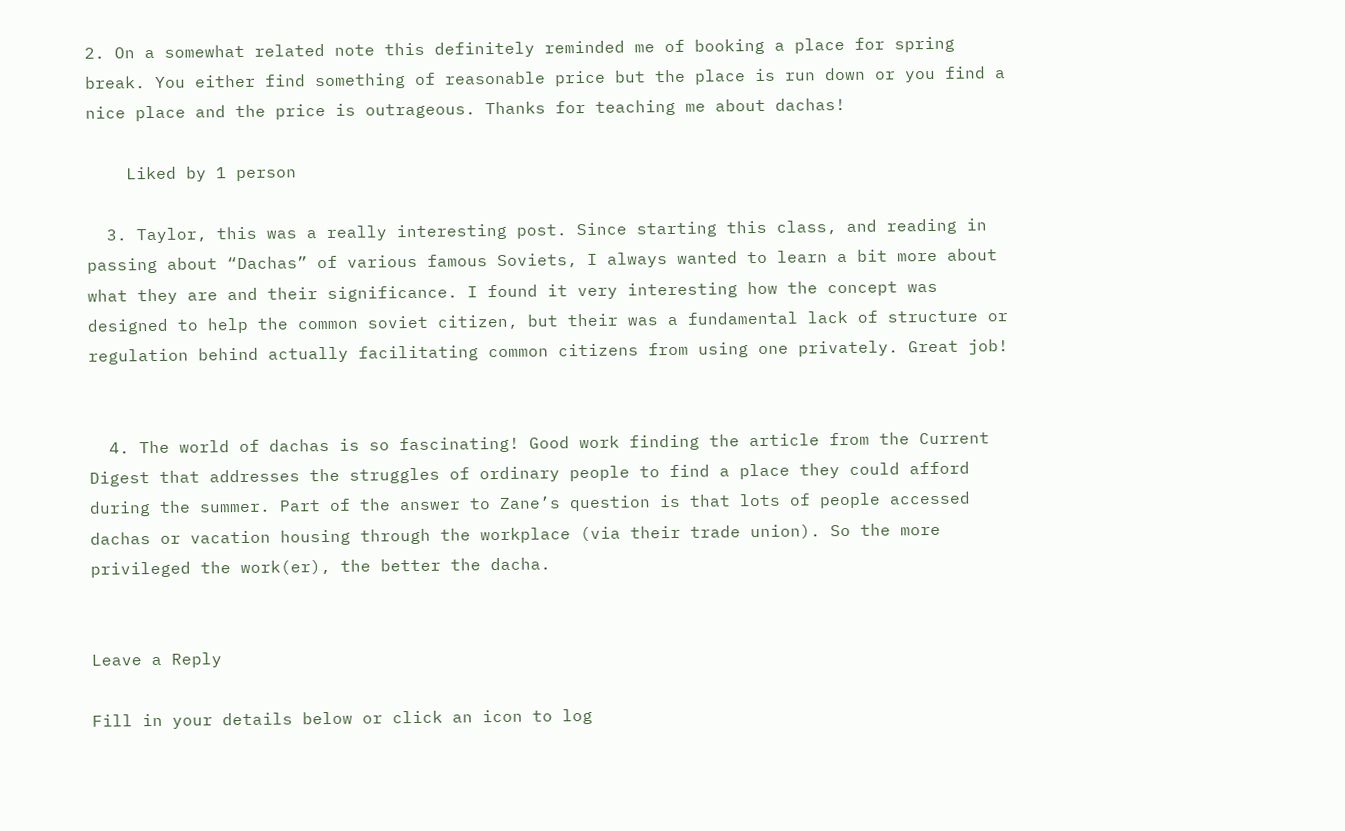2. On a somewhat related note this definitely reminded me of booking a place for spring break. You either find something of reasonable price but the place is run down or you find a nice place and the price is outrageous. Thanks for teaching me about dachas!

    Liked by 1 person

  3. Taylor, this was a really interesting post. Since starting this class, and reading in passing about “Dachas” of various famous Soviets, I always wanted to learn a bit more about what they are and their significance. I found it very interesting how the concept was designed to help the common soviet citizen, but their was a fundamental lack of structure or regulation behind actually facilitating common citizens from using one privately. Great job!


  4. The world of dachas is so fascinating! Good work finding the article from the Current Digest that addresses the struggles of ordinary people to find a place they could afford during the summer. Part of the answer to Zane’s question is that lots of people accessed dachas or vacation housing through the workplace (via their trade union). So the more privileged the work(er), the better the dacha.


Leave a Reply

Fill in your details below or click an icon to log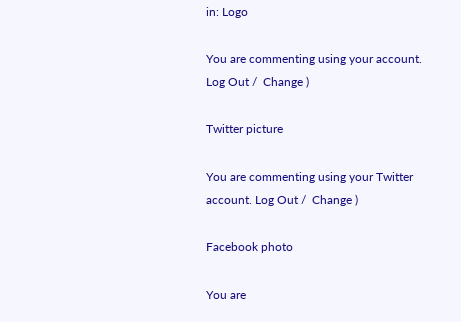in: Logo

You are commenting using your account. Log Out /  Change )

Twitter picture

You are commenting using your Twitter account. Log Out /  Change )

Facebook photo

You are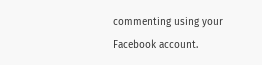commenting using your Facebook account.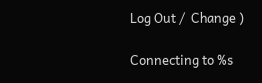Log Out /  Change )

Connecting to %s